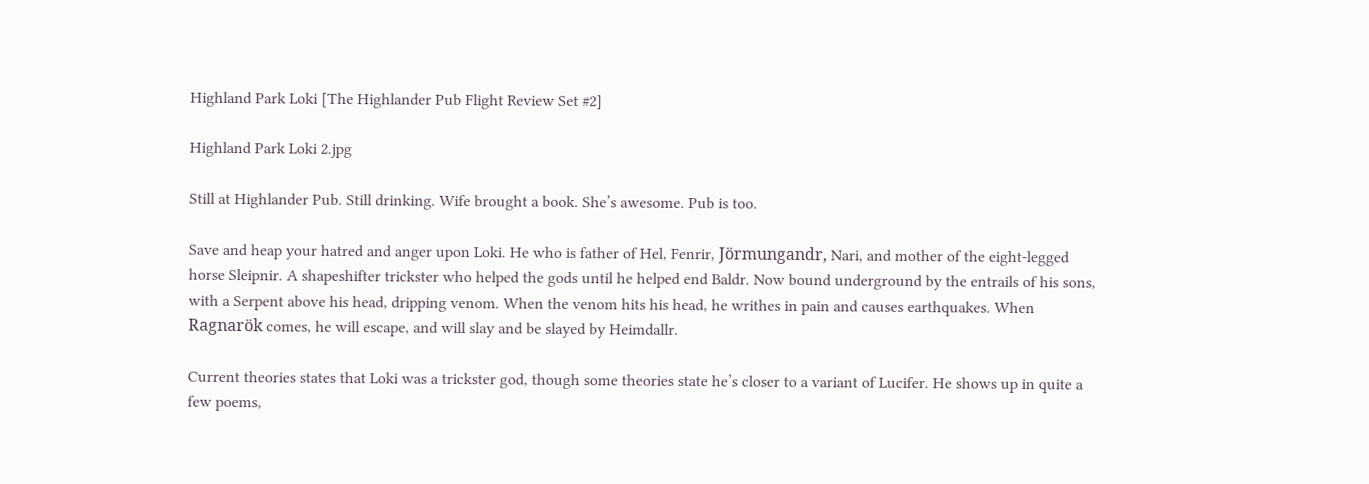Highland Park Loki [The Highlander Pub Flight Review Set #2]

Highland Park Loki 2.jpg

Still at Highlander Pub. Still drinking. Wife brought a book. She’s awesome. Pub is too.

Save and heap your hatred and anger upon Loki. He who is father of Hel, Fenrir, Jörmungandr, Nari, and mother of the eight-legged horse Sleipnir. A shapeshifter trickster who helped the gods until he helped end Baldr. Now bound underground by the entrails of his sons, with a Serpent above his head, dripping venom. When the venom hits his head, he writhes in pain and causes earthquakes. When Ragnarök comes, he will escape, and will slay and be slayed by Heimdallr.

Current theories states that Loki was a trickster god, though some theories state he’s closer to a variant of Lucifer. He shows up in quite a few poems,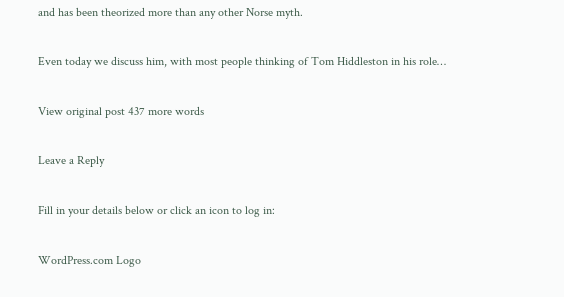and has been theorized more than any other Norse myth.

Even today we discuss him, with most people thinking of Tom Hiddleston in his role…

View original post 437 more words

Leave a Reply

Fill in your details below or click an icon to log in:

WordPress.com Logo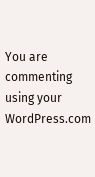You are commenting using your WordPress.com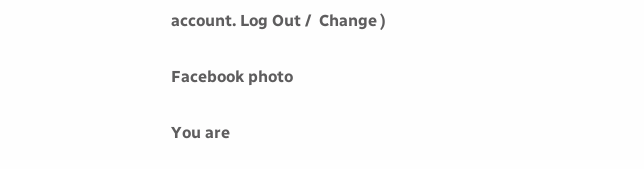account. Log Out /  Change )

Facebook photo

You are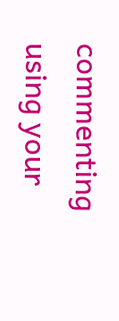commenting using your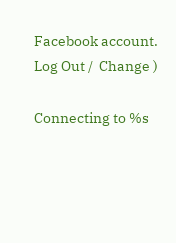Facebook account. Log Out /  Change )

Connecting to %s